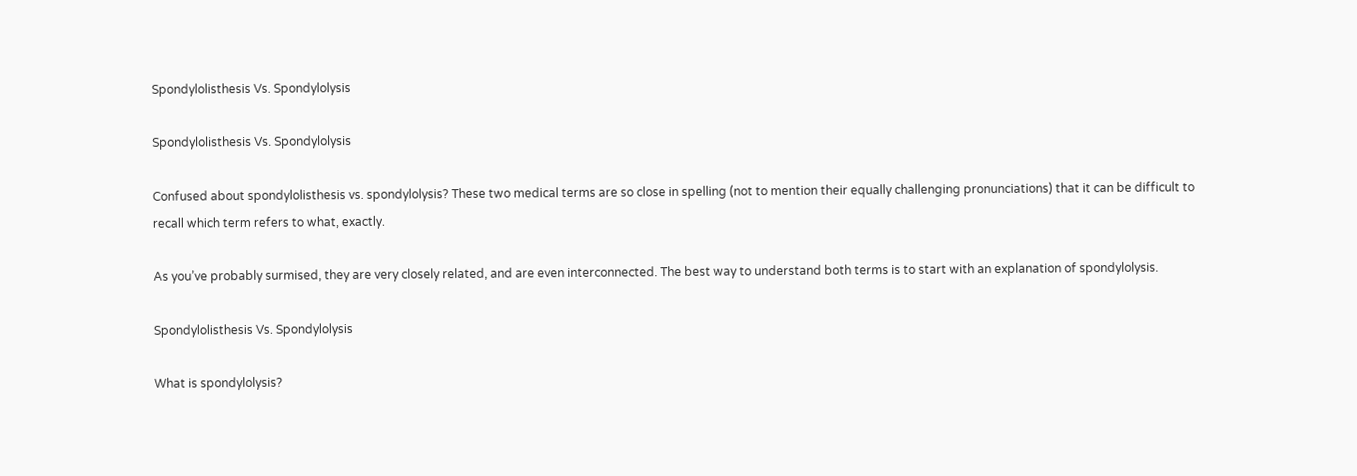Spondylolisthesis Vs. Spondylolysis

Spondylolisthesis Vs. Spondylolysis

Confused about spondylolisthesis vs. spondylolysis? These two medical terms are so close in spelling (not to mention their equally challenging pronunciations) that it can be difficult to recall which term refers to what, exactly.

As you’ve probably surmised, they are very closely related, and are even interconnected. The best way to understand both terms is to start with an explanation of spondylolysis.

Spondylolisthesis Vs. Spondylolysis

What is spondylolysis?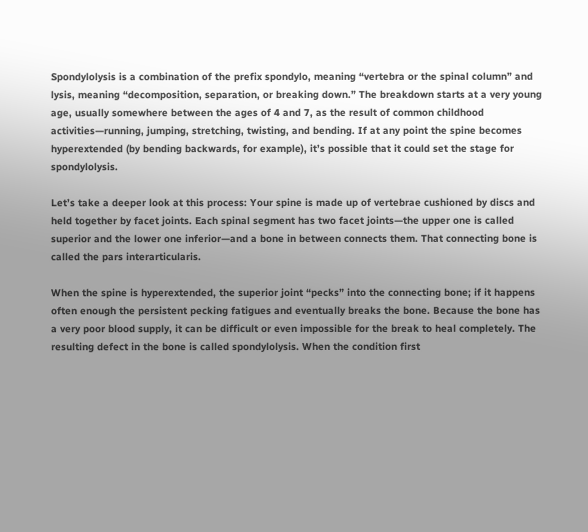Spondylolysis is a combination of the prefix spondylo, meaning “vertebra or the spinal column” and lysis, meaning “decomposition, separation, or breaking down.” The breakdown starts at a very young age, usually somewhere between the ages of 4 and 7, as the result of common childhood activities—running, jumping, stretching, twisting, and bending. If at any point the spine becomes hyperextended (by bending backwards, for example), it’s possible that it could set the stage for spondylolysis.

Let’s take a deeper look at this process: Your spine is made up of vertebrae cushioned by discs and held together by facet joints. Each spinal segment has two facet joints—the upper one is called superior and the lower one inferior—and a bone in between connects them. That connecting bone is called the pars interarticularis.

When the spine is hyperextended, the superior joint “pecks” into the connecting bone; if it happens often enough the persistent pecking fatigues and eventually breaks the bone. Because the bone has a very poor blood supply, it can be difficult or even impossible for the break to heal completely. The resulting defect in the bone is called spondylolysis. When the condition first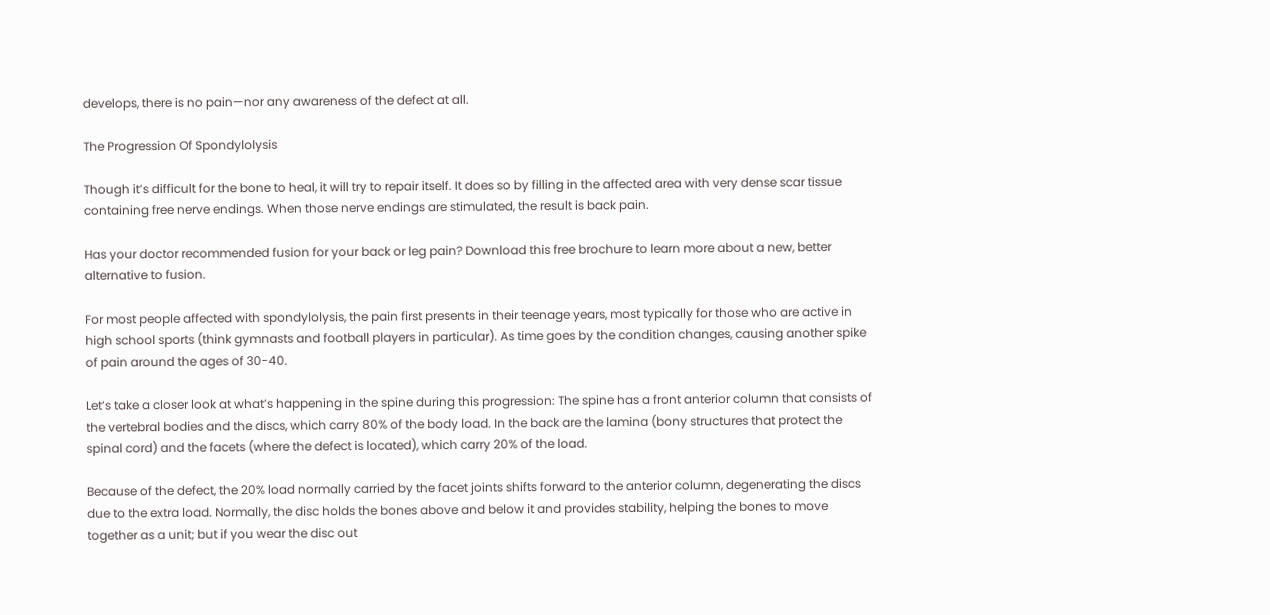develops, there is no pain—nor any awareness of the defect at all.

The Progression Of Spondylolysis

Though it’s difficult for the bone to heal, it will try to repair itself. It does so by filling in the affected area with very dense scar tissue containing free nerve endings. When those nerve endings are stimulated, the result is back pain.

Has your doctor recommended fusion for your back or leg pain? Download this free brochure to learn more about a new, better alternative to fusion.

For most people affected with spondylolysis, the pain first presents in their teenage years, most typically for those who are active in high school sports (think gymnasts and football players in particular). As time goes by the condition changes, causing another spike of pain around the ages of 30-40.

Let’s take a closer look at what’s happening in the spine during this progression: The spine has a front anterior column that consists of the vertebral bodies and the discs, which carry 80% of the body load. In the back are the lamina (bony structures that protect the spinal cord) and the facets (where the defect is located), which carry 20% of the load.

Because of the defect, the 20% load normally carried by the facet joints shifts forward to the anterior column, degenerating the discs due to the extra load. Normally, the disc holds the bones above and below it and provides stability, helping the bones to move together as a unit; but if you wear the disc out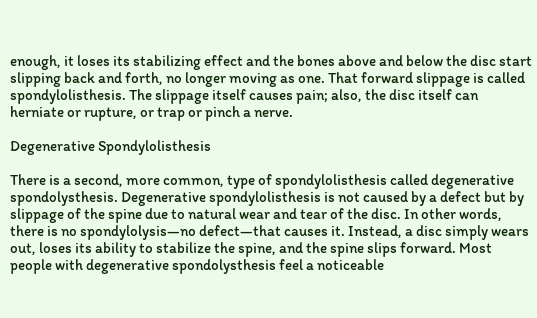enough, it loses its stabilizing effect and the bones above and below the disc start slipping back and forth, no longer moving as one. That forward slippage is called spondylolisthesis. The slippage itself causes pain; also, the disc itself can herniate or rupture, or trap or pinch a nerve.

Degenerative Spondylolisthesis

There is a second, more common, type of spondylolisthesis called degenerative spondolysthesis. Degenerative spondylolisthesis is not caused by a defect but by slippage of the spine due to natural wear and tear of the disc. In other words, there is no spondylolysis—no defect—that causes it. Instead, a disc simply wears out, loses its ability to stabilize the spine, and the spine slips forward. Most people with degenerative spondolysthesis feel a noticeable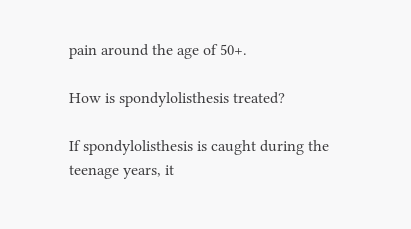pain around the age of 50+.

How is spondylolisthesis treated?

If spondylolisthesis is caught during the teenage years, it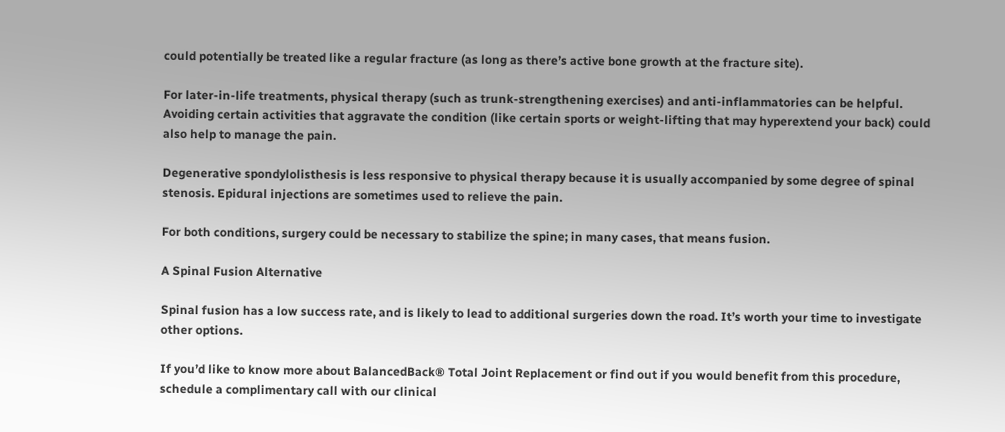could potentially be treated like a regular fracture (as long as there’s active bone growth at the fracture site).

For later-in-life treatments, physical therapy (such as trunk-strengthening exercises) and anti-inflammatories can be helpful. Avoiding certain activities that aggravate the condition (like certain sports or weight-lifting that may hyperextend your back) could also help to manage the pain.

Degenerative spondylolisthesis is less responsive to physical therapy because it is usually accompanied by some degree of spinal stenosis. Epidural injections are sometimes used to relieve the pain.

For both conditions, surgery could be necessary to stabilize the spine; in many cases, that means fusion.

A Spinal Fusion Alternative

Spinal fusion has a low success rate, and is likely to lead to additional surgeries down the road. It’s worth your time to investigate other options.

If you’d like to know more about BalancedBack® Total Joint Replacement or find out if you would benefit from this procedure, schedule a complimentary call with our clinical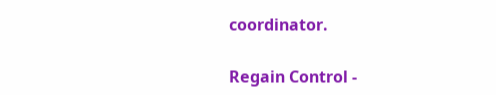coordinator.

Regain Control -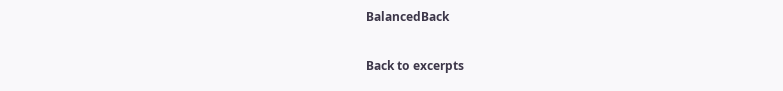BalancedBack

Back to excerpts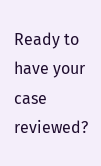Ready to have your case reviewed?